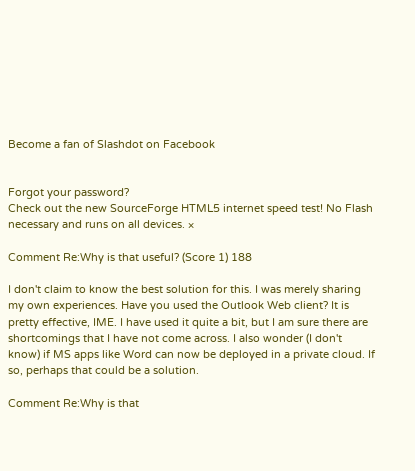Become a fan of Slashdot on Facebook


Forgot your password?
Check out the new SourceForge HTML5 internet speed test! No Flash necessary and runs on all devices. ×

Comment Re:Why is that useful? (Score 1) 188

I don't claim to know the best solution for this. I was merely sharing my own experiences. Have you used the Outlook Web client? It is pretty effective, IME. I have used it quite a bit, but I am sure there are shortcomings that I have not come across. I also wonder (I don't know) if MS apps like Word can now be deployed in a private cloud. If so, perhaps that could be a solution.

Comment Re:Why is that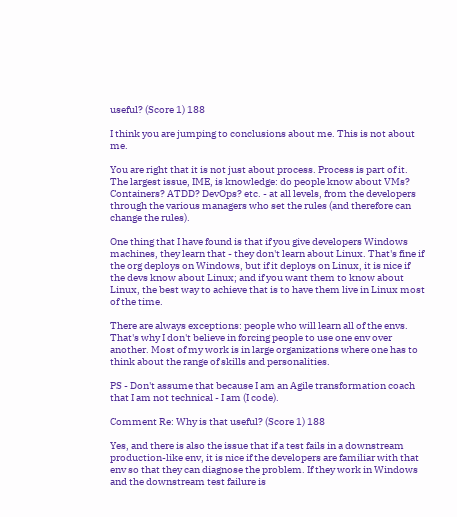useful? (Score 1) 188

I think you are jumping to conclusions about me. This is not about me.

You are right that it is not just about process. Process is part of it. The largest issue, IME, is knowledge: do people know about VMs? Containers? ATDD? DevOps? etc. - at all levels, from the developers through the various managers who set the rules (and therefore can change the rules).

One thing that I have found is that if you give developers Windows machines, they learn that - they don't learn about Linux. That's fine if the org deploys on Windows, but if it deploys on Linux, it is nice if the devs know about Linux; and if you want them to know about Linux, the best way to achieve that is to have them live in Linux most of the time.

There are always exceptions: people who will learn all of the envs. That's why I don't believe in forcing people to use one env over another. Most of my work is in large organizations where one has to think about the range of skills and personalities.

PS - Don't assume that because I am an Agile transformation coach that I am not technical - I am (I code).

Comment Re: Why is that useful? (Score 1) 188

Yes, and there is also the issue that if a test fails in a downstream production-like env, it is nice if the developers are familiar with that env so that they can diagnose the problem. If they work in Windows and the downstream test failure is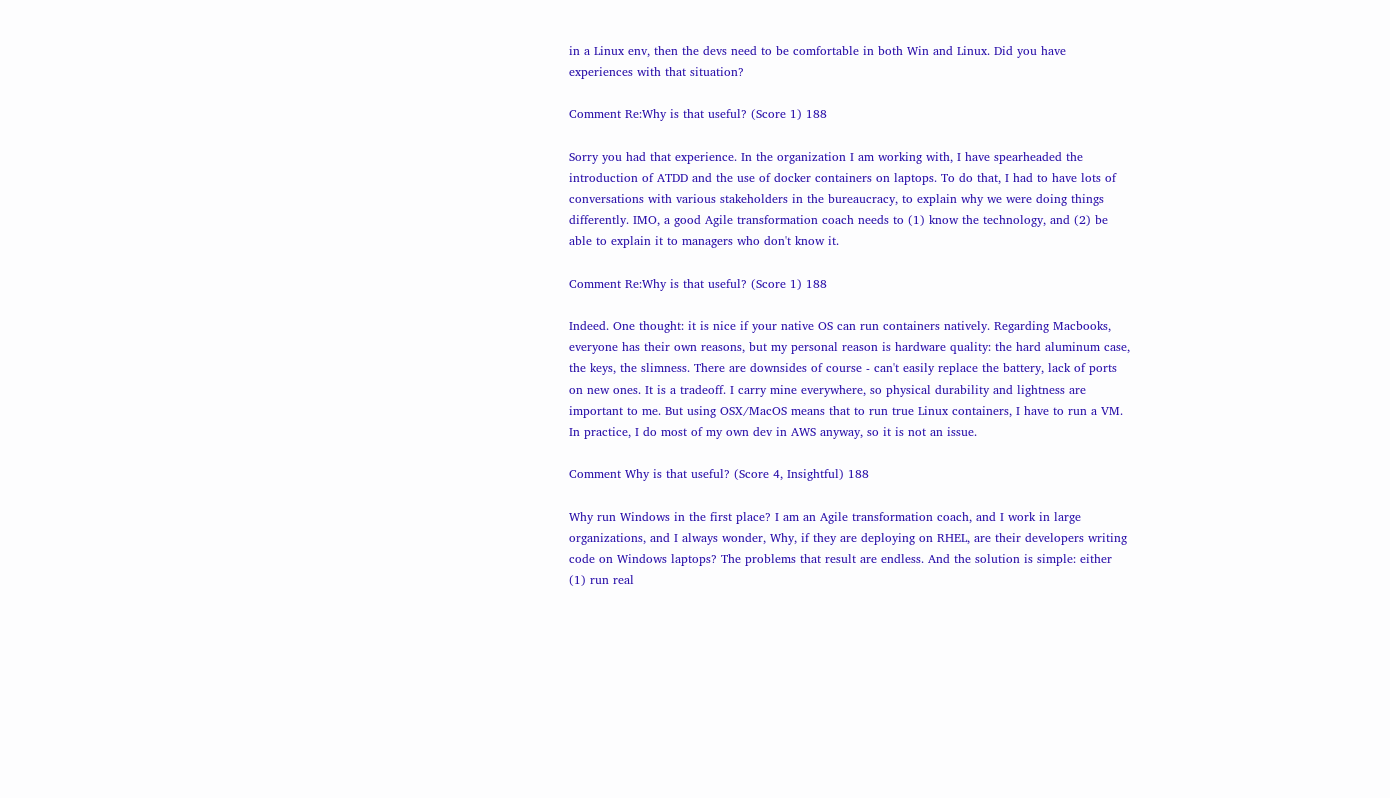in a Linux env, then the devs need to be comfortable in both Win and Linux. Did you have experiences with that situation?

Comment Re:Why is that useful? (Score 1) 188

Sorry you had that experience. In the organization I am working with, I have spearheaded the introduction of ATDD and the use of docker containers on laptops. To do that, I had to have lots of conversations with various stakeholders in the bureaucracy, to explain why we were doing things differently. IMO, a good Agile transformation coach needs to (1) know the technology, and (2) be able to explain it to managers who don't know it.

Comment Re:Why is that useful? (Score 1) 188

Indeed. One thought: it is nice if your native OS can run containers natively. Regarding Macbooks, everyone has their own reasons, but my personal reason is hardware quality: the hard aluminum case, the keys, the slimness. There are downsides of course - can't easily replace the battery, lack of ports on new ones. It is a tradeoff. I carry mine everywhere, so physical durability and lightness are important to me. But using OSX/MacOS means that to run true Linux containers, I have to run a VM. In practice, I do most of my own dev in AWS anyway, so it is not an issue.

Comment Why is that useful? (Score 4, Insightful) 188

Why run Windows in the first place? I am an Agile transformation coach, and I work in large organizations, and I always wonder, Why, if they are deploying on RHEL, are their developers writing code on Windows laptops? The problems that result are endless. And the solution is simple: either (1) run real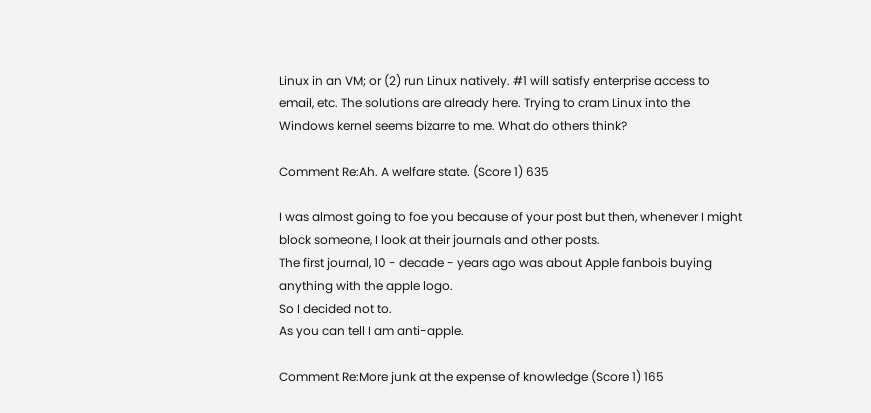Linux in an VM; or (2) run Linux natively. #1 will satisfy enterprise access to email, etc. The solutions are already here. Trying to cram Linux into the Windows kernel seems bizarre to me. What do others think?

Comment Re:Ah. A welfare state. (Score 1) 635

I was almost going to foe you because of your post but then, whenever I might block someone, I look at their journals and other posts.
The first journal, 10 - decade - years ago was about Apple fanbois buying anything with the apple logo.
So I decided not to.
As you can tell I am anti-apple.

Comment Re:More junk at the expense of knowledge (Score 1) 165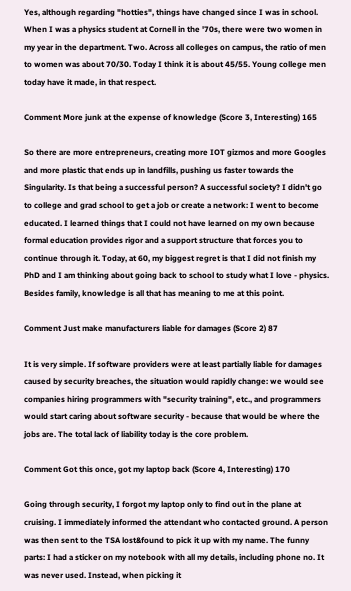Yes, although regarding "hotties", things have changed since I was in school. When I was a physics student at Cornell in the '70s, there were two women in my year in the department. Two. Across all colleges on campus, the ratio of men to women was about 70/30. Today I think it is about 45/55. Young college men today have it made, in that respect.

Comment More junk at the expense of knowledge (Score 3, Interesting) 165

So there are more entrepreneurs, creating more IOT gizmos and more Googles and more plastic that ends up in landfills, pushing us faster towards the Singularity. Is that being a successful person? A successful society? I didn't go to college and grad school to get a job or create a network: I went to become educated. I learned things that I could not have learned on my own because formal education provides rigor and a support structure that forces you to continue through it. Today, at 60, my biggest regret is that I did not finish my PhD and I am thinking about going back to school to study what I love - physics. Besides family, knowledge is all that has meaning to me at this point.

Comment Just make manufacturers liable for damages (Score 2) 87

It is very simple. If software providers were at least partially liable for damages caused by security breaches, the situation would rapidly change: we would see companies hiring programmers with "security training", etc., and programmers would start caring about software security - because that would be where the jobs are. The total lack of liability today is the core problem.

Comment Got this once, got my laptop back (Score 4, Interesting) 170

Going through security, I forgot my laptop only to find out in the plane at cruising. I immediately informed the attendant who contacted ground. A person was then sent to the TSA lost&found to pick it up with my name. The funny parts: I had a sticker on my notebook with all my details, including phone no. It was never used. Instead, when picking it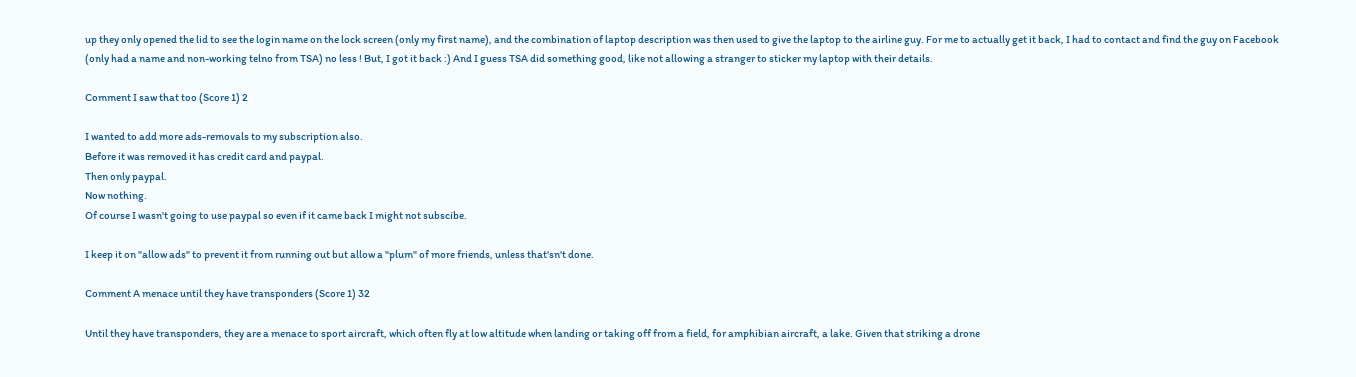up they only opened the lid to see the login name on the lock screen (only my first name), and the combination of laptop description was then used to give the laptop to the airline guy. For me to actually get it back, I had to contact and find the guy on Facebook (only had a name and non-working telno from TSA) no less ! But, I got it back :) And I guess TSA did something good, like not allowing a stranger to sticker my laptop with their details.

Comment I saw that too (Score 1) 2

I wanted to add more ads-removals to my subscription also.
Before it was removed it has credit card and paypal.
Then only paypal.
Now nothing.
Of course I wasn't going to use paypal so even if it came back I might not subscibe.

I keep it on "allow ads" to prevent it from running out but allow a "plum" of more friends, unless that'sn't done.

Comment A menace until they have transponders (Score 1) 32

Until they have transponders, they are a menace to sport aircraft, which often fly at low altitude when landing or taking off from a field, for amphibian aircraft, a lake. Given that striking a drone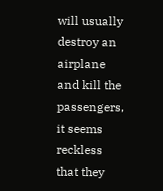will usually destroy an airplane and kill the passengers, it seems reckless that they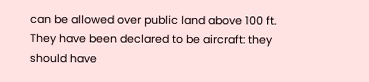can be allowed over public land above 100 ft. They have been declared to be aircraft: they should have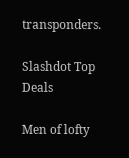transponders.

Slashdot Top Deals

Men of lofty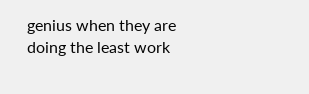genius when they are doing the least work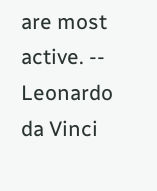are most active. -- Leonardo da Vinci